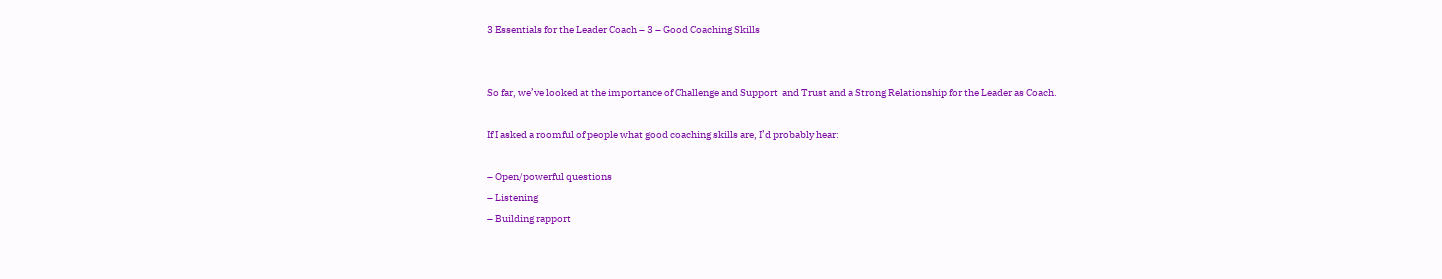3 Essentials for the Leader Coach – 3 – Good Coaching Skills


So far, we’ve looked at the importance of Challenge and Support  and Trust and a Strong Relationship for the Leader as Coach.

If I asked a roomful of people what good coaching skills are, I’d probably hear:

– Open/powerful questions
– Listening
– Building rapport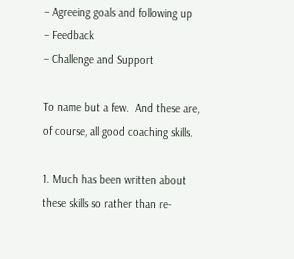– Agreeing goals and following up
– Feedback
– Challenge and Support

To name but a few.  And these are, of course, all good coaching skills.

1. Much has been written about these skills so rather than re-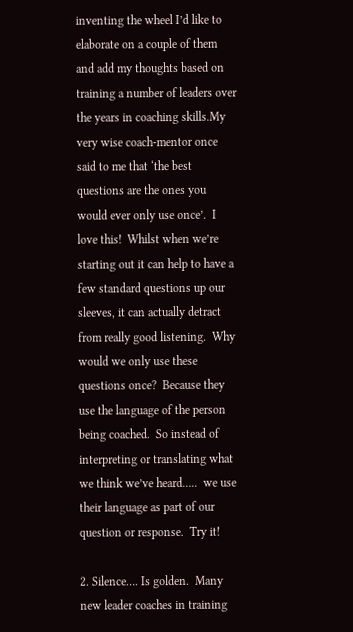inventing the wheel I’d like to elaborate on a couple of them  and add my thoughts based on training a number of leaders over the years in coaching skills.My very wise coach-mentor once said to me that ‘the best questions are the ones you would ever only use once’.  I love this!  Whilst when we’re starting out it can help to have a few standard questions up our sleeves, it can actually detract from really good listening.  Why would we only use these questions once?  Because they use the language of the person being coached.  So instead of interpreting or translating what we think we’ve heard…..  we use their language as part of our question or response.  Try it!

2. Silence…. Is golden.  Many new leader coaches in training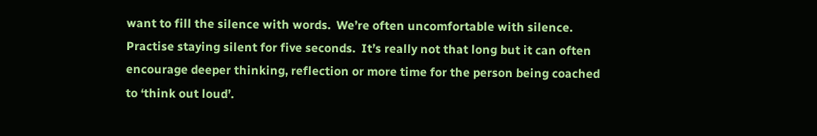want to fill the silence with words.  We’re often uncomfortable with silence.  Practise staying silent for five seconds.  It’s really not that long but it can often encourage deeper thinking, reflection or more time for the person being coached to ‘think out loud’.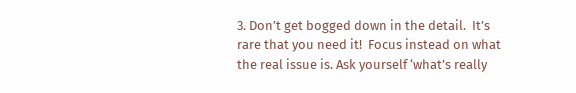3. Don’t get bogged down in the detail.  It’s rare that you need it!  Focus instead on what the real issue is. Ask yourself ‘what’s really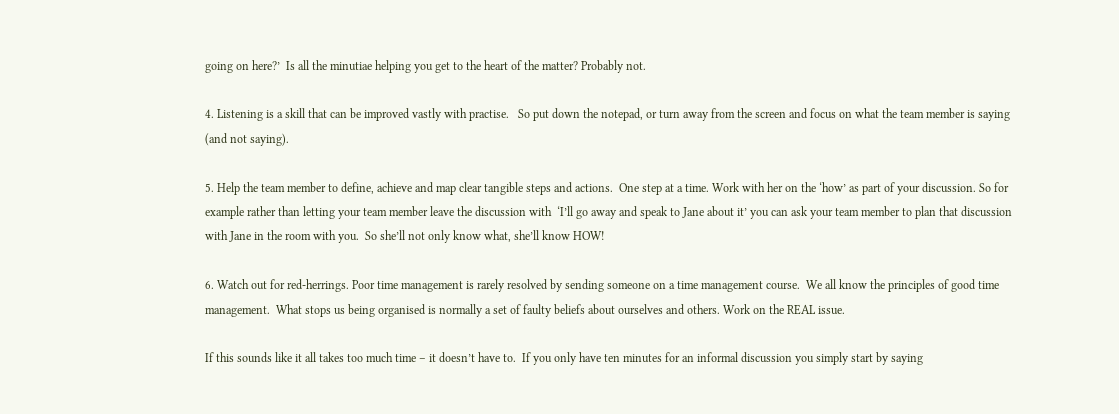going on here?’  Is all the minutiae helping you get to the heart of the matter? Probably not.

4. Listening is a skill that can be improved vastly with practise.   So put down the notepad, or turn away from the screen and focus on what the team member is saying (and not saying).

5. Help the team member to define, achieve and map clear tangible steps and actions.  One step at a time. Work with her on the ‘how’ as part of your discussion. So for example rather than letting your team member leave the discussion with  ‘I’ll go away and speak to Jane about it’ you can ask your team member to plan that discussion with Jane in the room with you.  So she’ll not only know what, she’ll know HOW!

6. Watch out for red-herrings. Poor time management is rarely resolved by sending someone on a time management course.  We all know the principles of good time management.  What stops us being organised is normally a set of faulty beliefs about ourselves and others. Work on the REAL issue.

If this sounds like it all takes too much time – it doesn’t have to.  If you only have ten minutes for an informal discussion you simply start by saying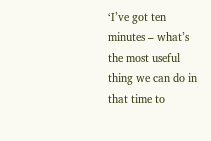‘I’ve got ten minutes – what’s the most useful thing we can do in that time to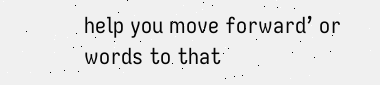help you move forward’ or words to that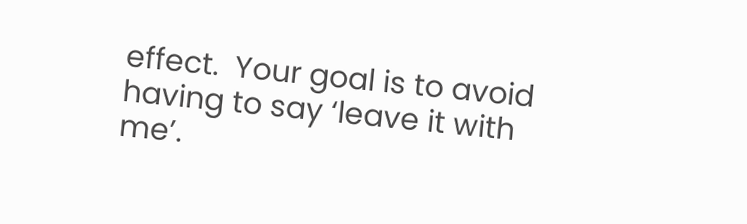effect.  Your goal is to avoid having to say ‘leave it with me’.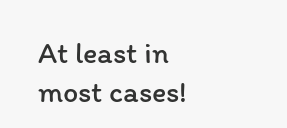At least in most cases!